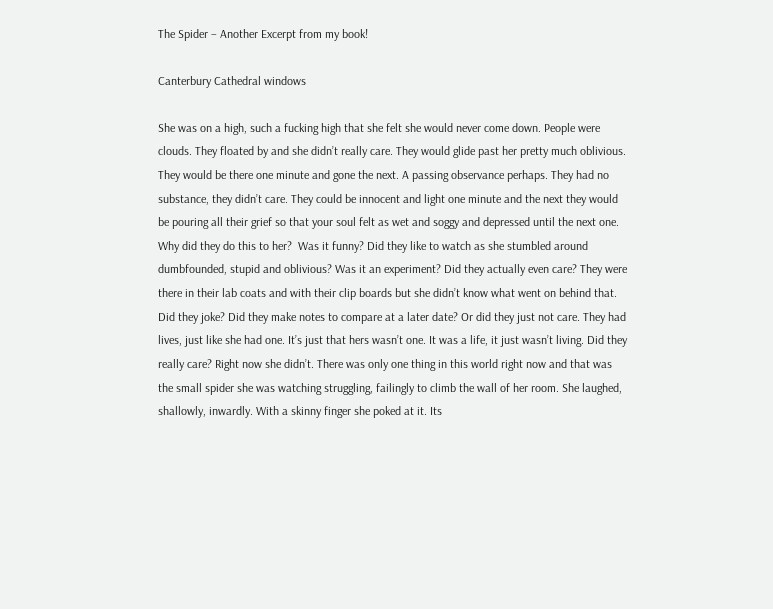The Spider – Another Excerpt from my book!

Canterbury Cathedral windows

She was on a high, such a fucking high that she felt she would never come down. People were clouds. They floated by and she didn’t really care. They would glide past her pretty much oblivious. They would be there one minute and gone the next. A passing observance perhaps. They had no substance, they didn’t care. They could be innocent and light one minute and the next they would be pouring all their grief so that your soul felt as wet and soggy and depressed until the next one. Why did they do this to her?  Was it funny? Did they like to watch as she stumbled around dumbfounded, stupid and oblivious? Was it an experiment? Did they actually even care? They were there in their lab coats and with their clip boards but she didn’t know what went on behind that. Did they joke? Did they make notes to compare at a later date? Or did they just not care. They had lives, just like she had one. It’s just that hers wasn’t one. It was a life, it just wasn’t living. Did they really care? Right now she didn’t. There was only one thing in this world right now and that was the small spider she was watching struggling, failingly to climb the wall of her room. She laughed, shallowly, inwardly. With a skinny finger she poked at it. Its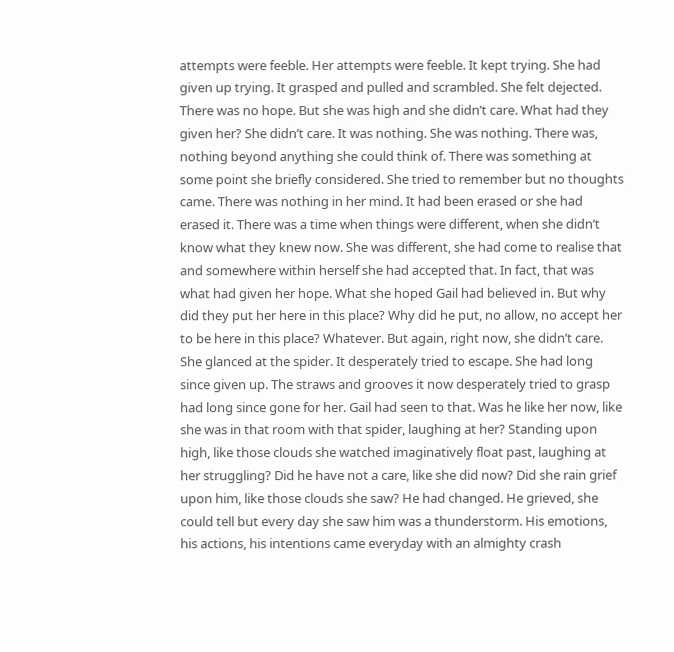attempts were feeble. Her attempts were feeble. It kept trying. She had given up trying. It grasped and pulled and scrambled. She felt dejected. There was no hope. But she was high and she didn’t care. What had they given her? She didn’t care. It was nothing. She was nothing. There was, nothing beyond anything she could think of. There was something at some point she briefly considered. She tried to remember but no thoughts came. There was nothing in her mind. It had been erased or she had erased it. There was a time when things were different, when she didn’t know what they knew now. She was different, she had come to realise that and somewhere within herself she had accepted that. In fact, that was what had given her hope. What she hoped Gail had believed in. But why did they put her here in this place? Why did he put, no allow, no accept her to be here in this place? Whatever. But again, right now, she didn’t care. She glanced at the spider. It desperately tried to escape. She had long since given up. The straws and grooves it now desperately tried to grasp had long since gone for her. Gail had seen to that. Was he like her now, like she was in that room with that spider, laughing at her? Standing upon high, like those clouds she watched imaginatively float past, laughing at her struggling? Did he have not a care, like she did now? Did she rain grief upon him, like those clouds she saw? He had changed. He grieved, she could tell but every day she saw him was a thunderstorm. His emotions, his actions, his intentions came everyday with an almighty crash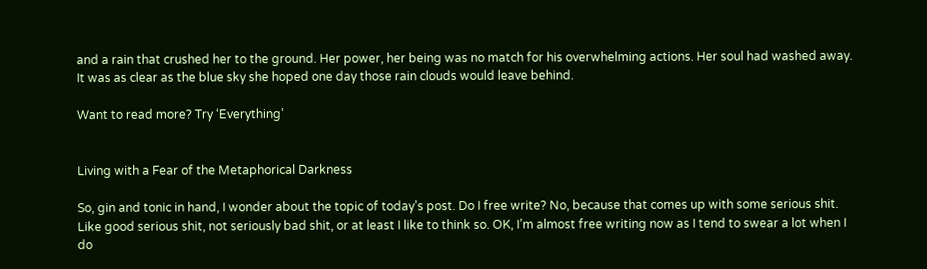and a rain that crushed her to the ground. Her power, her being was no match for his overwhelming actions. Her soul had washed away. It was as clear as the blue sky she hoped one day those rain clouds would leave behind.

Want to read more? Try ‘Everything’


Living with a Fear of the Metaphorical Darkness

So, gin and tonic in hand, I wonder about the topic of today’s post. Do I free write? No, because that comes up with some serious shit. Like good serious shit, not seriously bad shit, or at least I like to think so. OK, I’m almost free writing now as I tend to swear a lot when I do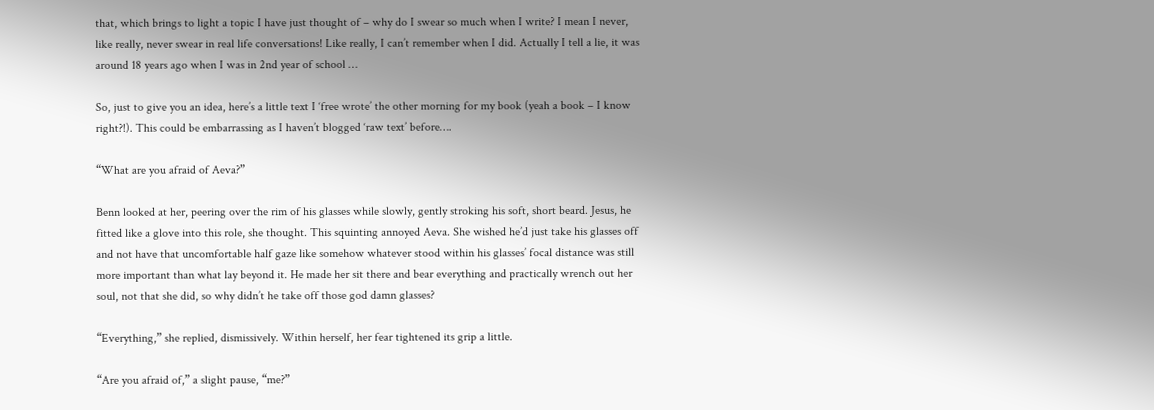that, which brings to light a topic I have just thought of – why do I swear so much when I write? I mean I never, like really, never swear in real life conversations! Like really, I can’t remember when I did. Actually I tell a lie, it was around 18 years ago when I was in 2nd year of school …

So, just to give you an idea, here’s a little text I ‘free wrote’ the other morning for my book (yeah a book – I know right?!). This could be embarrassing as I haven’t blogged ‘raw text’ before….

“What are you afraid of Aeva?”

Benn looked at her, peering over the rim of his glasses while slowly, gently stroking his soft, short beard. Jesus, he fitted like a glove into this role, she thought. This squinting annoyed Aeva. She wished he’d just take his glasses off and not have that uncomfortable half gaze like somehow whatever stood within his glasses’ focal distance was still more important than what lay beyond it. He made her sit there and bear everything and practically wrench out her soul, not that she did, so why didn’t he take off those god damn glasses?

“Everything,” she replied, dismissively. Within herself, her fear tightened its grip a little.

“Are you afraid of,” a slight pause, “me?”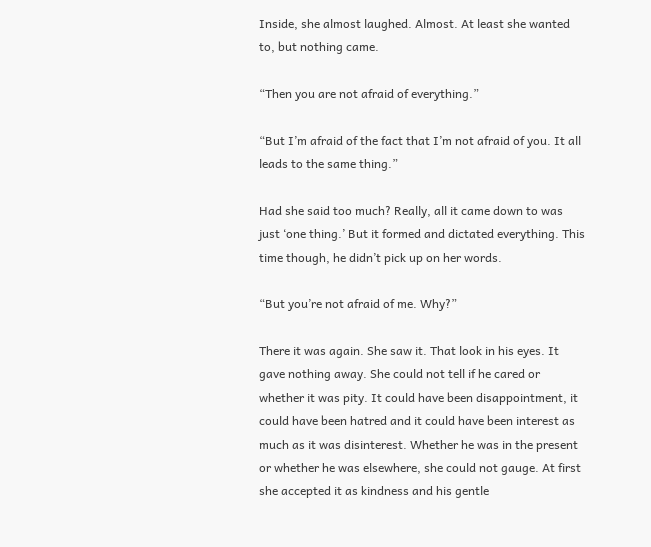Inside, she almost laughed. Almost. At least she wanted to, but nothing came.

“Then you are not afraid of everything.”

“But I’m afraid of the fact that I’m not afraid of you. It all leads to the same thing.”

Had she said too much? Really, all it came down to was just ‘one thing.’ But it formed and dictated everything. This time though, he didn’t pick up on her words.

“But you’re not afraid of me. Why?”

There it was again. She saw it. That look in his eyes. It gave nothing away. She could not tell if he cared or whether it was pity. It could have been disappointment, it could have been hatred and it could have been interest as much as it was disinterest. Whether he was in the present or whether he was elsewhere, she could not gauge. At first she accepted it as kindness and his gentle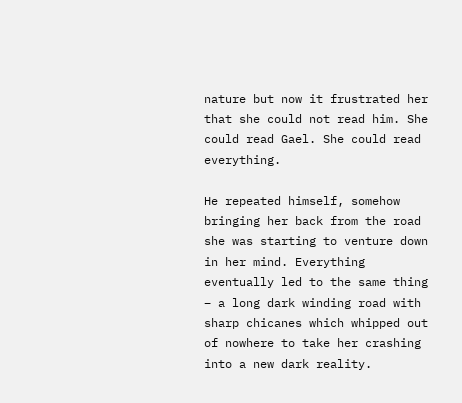nature but now it frustrated her that she could not read him. She could read Gael. She could read everything.

He repeated himself, somehow bringing her back from the road she was starting to venture down in her mind. Everything eventually led to the same thing – a long dark winding road with sharp chicanes which whipped out of nowhere to take her crashing into a new dark reality.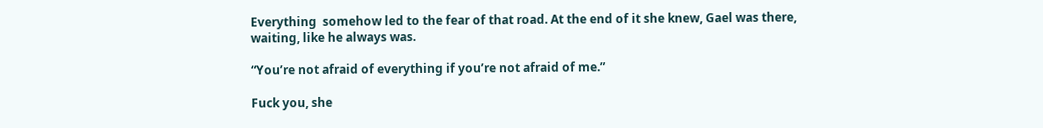Everything  somehow led to the fear of that road. At the end of it she knew, Gael was there, waiting, like he always was.

“You’re not afraid of everything if you’re not afraid of me.”

Fuck you, she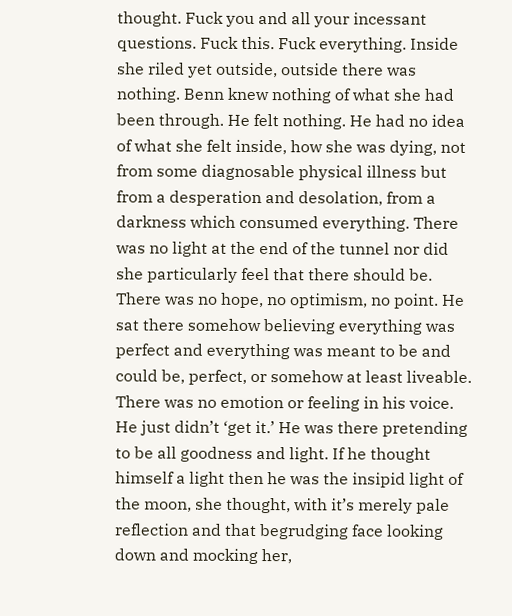thought. Fuck you and all your incessant questions. Fuck this. Fuck everything. Inside she riled yet outside, outside there was nothing. Benn knew nothing of what she had been through. He felt nothing. He had no idea of what she felt inside, how she was dying, not from some diagnosable physical illness but from a desperation and desolation, from a darkness which consumed everything. There was no light at the end of the tunnel nor did she particularly feel that there should be. There was no hope, no optimism, no point. He sat there somehow believing everything was perfect and everything was meant to be and could be, perfect, or somehow at least liveable. There was no emotion or feeling in his voice. He just didn’t ‘get it.’ He was there pretending to be all goodness and light. If he thought himself a light then he was the insipid light of the moon, she thought, with it’s merely pale reflection and that begrudging face looking down and mocking her,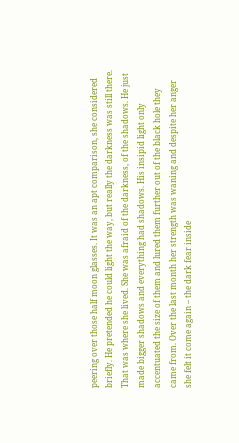peering over those half moon glasses. It was an apt comparison, she considered briefly. He pretended he could light the way, but really the darkness was still there. That was where she lived. She was afraid of the darkness, of the shadows. He just made bigger shadows and everything had shadows. His insipid light only accentuated the size of them and lured them further out of the black hole they came from. Over the last month her strength was waning and despite her anger she felt it come again – the dark fear inside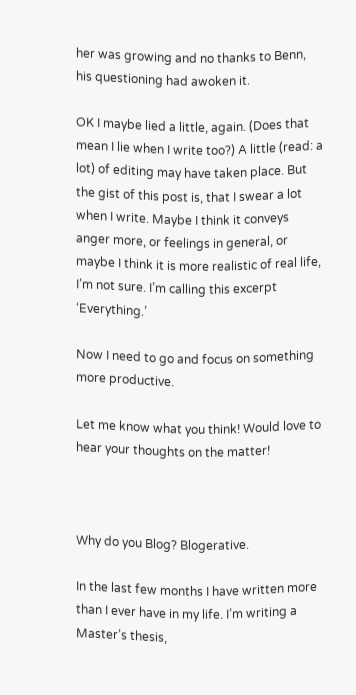her was growing and no thanks to Benn, his questioning had awoken it.

OK I maybe lied a little, again. (Does that mean I lie when I write too?) A little (read: a lot) of editing may have taken place. But the gist of this post is, that I swear a lot when I write. Maybe I think it conveys anger more, or feelings in general, or maybe I think it is more realistic of real life, I’m not sure. I’m calling this excerpt ‘Everything.’

Now I need to go and focus on something more productive.

Let me know what you think! Would love to hear your thoughts on the matter!



Why do you Blog? Blogerative.

In the last few months I have written more than I ever have in my life. I’m writing a Master’s thesis,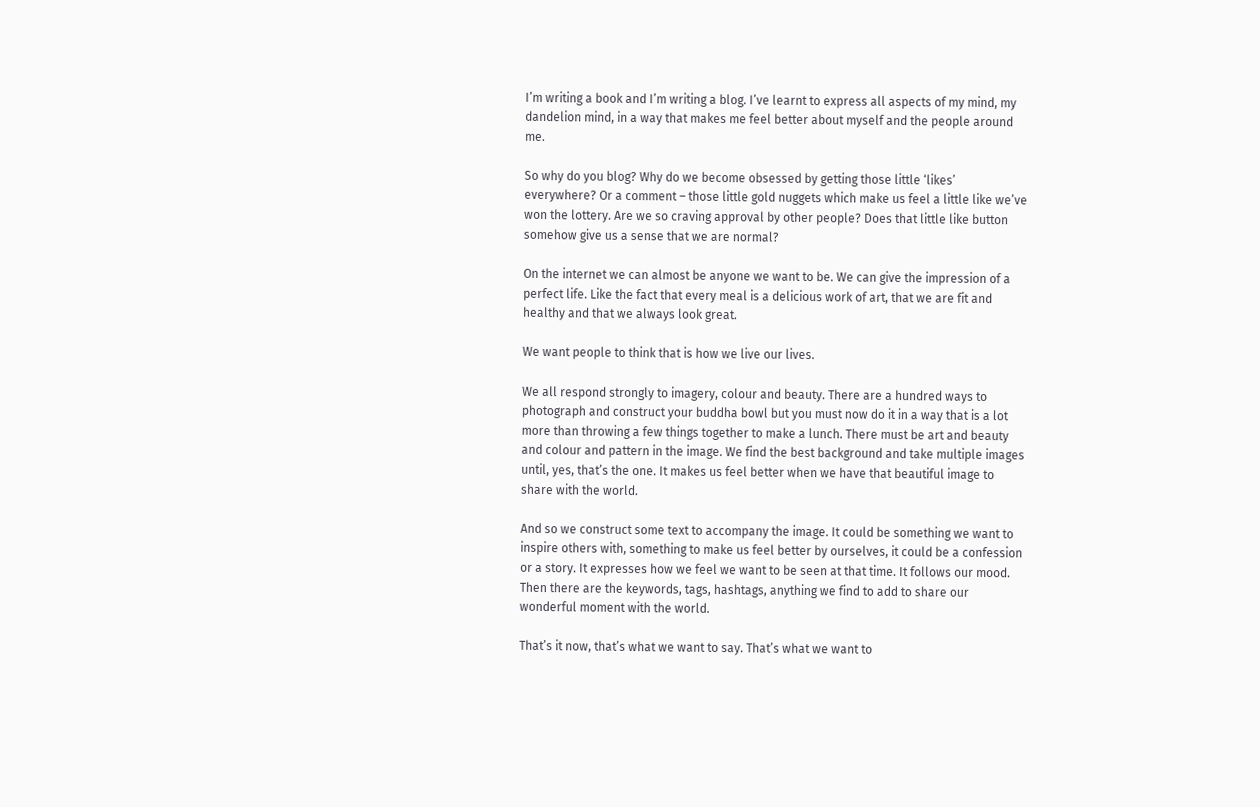I’m writing a book and I’m writing a blog. I’ve learnt to express all aspects of my mind, my dandelion mind, in a way that makes me feel better about myself and the people around me.

So why do you blog? Why do we become obsessed by getting those little ‘likes’ everywhere? Or a comment – those little gold nuggets which make us feel a little like we’ve won the lottery. Are we so craving approval by other people? Does that little like button somehow give us a sense that we are normal?

On the internet we can almost be anyone we want to be. We can give the impression of a perfect life. Like the fact that every meal is a delicious work of art, that we are fit and healthy and that we always look great.

We want people to think that is how we live our lives.

We all respond strongly to imagery, colour and beauty. There are a hundred ways to photograph and construct your buddha bowl but you must now do it in a way that is a lot more than throwing a few things together to make a lunch. There must be art and beauty and colour and pattern in the image. We find the best background and take multiple images until, yes, that’s the one. It makes us feel better when we have that beautiful image to share with the world.

And so we construct some text to accompany the image. It could be something we want to inspire others with, something to make us feel better by ourselves, it could be a confession or a story. It expresses how we feel we want to be seen at that time. It follows our mood. Then there are the keywords, tags, hashtags, anything we find to add to share our wonderful moment with the world.

That’s it now, that’s what we want to say. That’s what we want to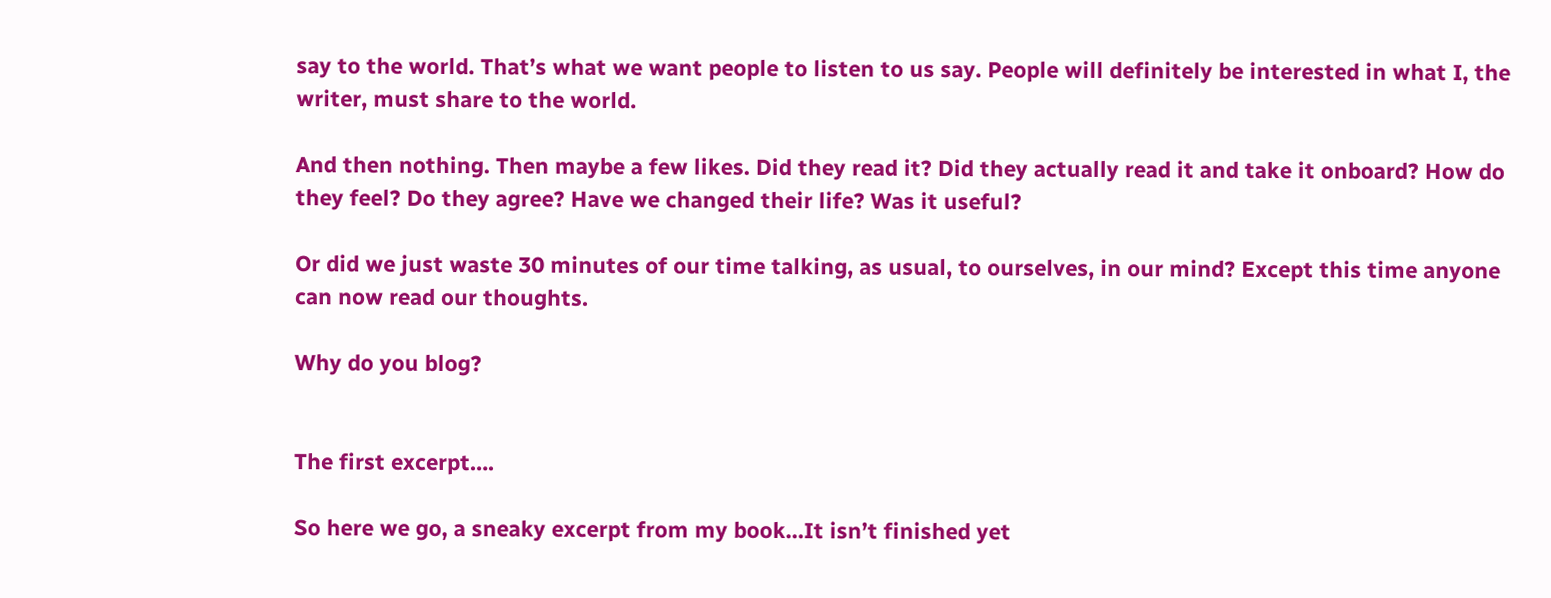say to the world. That’s what we want people to listen to us say. People will definitely be interested in what I, the writer, must share to the world.

And then nothing. Then maybe a few likes. Did they read it? Did they actually read it and take it onboard? How do they feel? Do they agree? Have we changed their life? Was it useful?

Or did we just waste 30 minutes of our time talking, as usual, to ourselves, in our mind? Except this time anyone can now read our thoughts.

Why do you blog?


The first excerpt….

So here we go, a sneaky excerpt from my book…It isn’t finished yet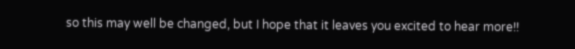so this may well be changed, but I hope that it leaves you excited to hear more!!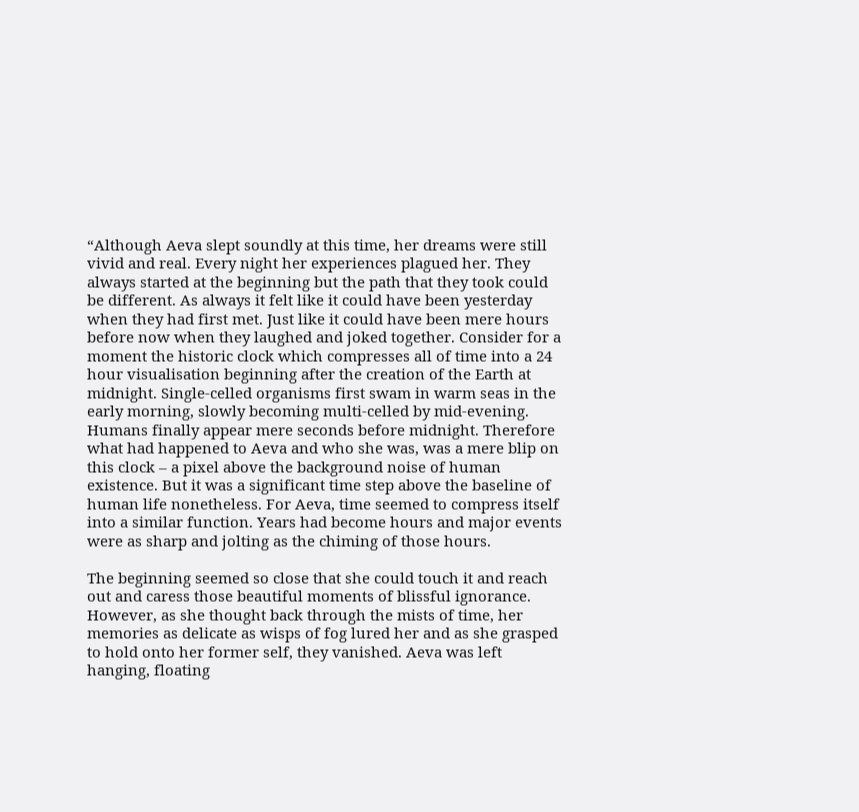“Although Aeva slept soundly at this time, her dreams were still vivid and real. Every night her experiences plagued her. They always started at the beginning but the path that they took could be different. As always it felt like it could have been yesterday when they had first met. Just like it could have been mere hours before now when they laughed and joked together. Consider for a moment the historic clock which compresses all of time into a 24 hour visualisation beginning after the creation of the Earth at midnight. Single-celled organisms first swam in warm seas in the early morning, slowly becoming multi-celled by mid-evening. Humans finally appear mere seconds before midnight. Therefore what had happened to Aeva and who she was, was a mere blip on this clock – a pixel above the background noise of human existence. But it was a significant time step above the baseline of human life nonetheless. For Aeva, time seemed to compress itself into a similar function. Years had become hours and major events were as sharp and jolting as the chiming of those hours.

The beginning seemed so close that she could touch it and reach out and caress those beautiful moments of blissful ignorance. However, as she thought back through the mists of time, her memories as delicate as wisps of fog lured her and as she grasped to hold onto her former self, they vanished. Aeva was left hanging, floating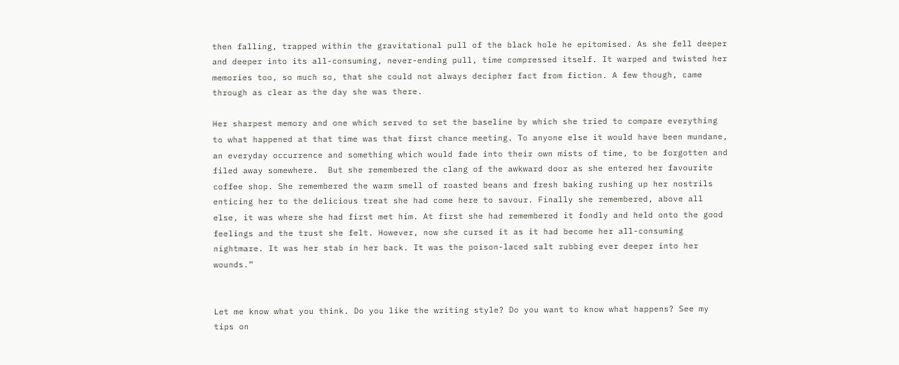then falling, trapped within the gravitational pull of the black hole he epitomised. As she fell deeper and deeper into its all-consuming, never-ending pull, time compressed itself. It warped and twisted her memories too, so much so, that she could not always decipher fact from fiction. A few though, came through as clear as the day she was there.

Her sharpest memory and one which served to set the baseline by which she tried to compare everything to what happened at that time was that first chance meeting. To anyone else it would have been mundane, an everyday occurrence and something which would fade into their own mists of time, to be forgotten and filed away somewhere.  But she remembered the clang of the awkward door as she entered her favourite coffee shop. She remembered the warm smell of roasted beans and fresh baking rushing up her nostrils enticing her to the delicious treat she had come here to savour. Finally she remembered, above all else, it was where she had first met him. At first she had remembered it fondly and held onto the good feelings and the trust she felt. However, now she cursed it as it had become her all-consuming nightmare. It was her stab in her back. It was the poison-laced salt rubbing ever deeper into her wounds.”


Let me know what you think. Do you like the writing style? Do you want to know what happens? See my tips on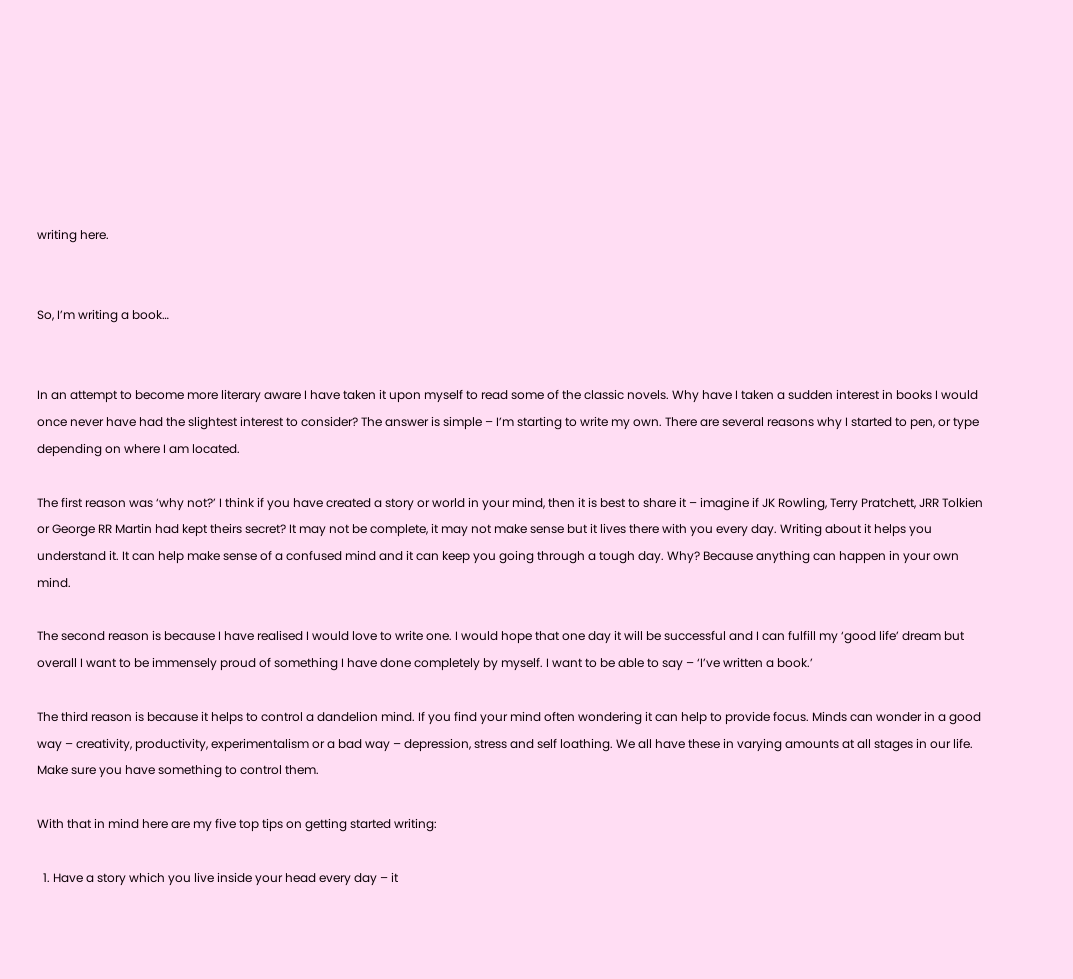writing here.


So, I’m writing a book…


In an attempt to become more literary aware I have taken it upon myself to read some of the classic novels. Why have I taken a sudden interest in books I would once never have had the slightest interest to consider? The answer is simple – I’m starting to write my own. There are several reasons why I started to pen, or type depending on where I am located.

The first reason was ‘why not?’ I think if you have created a story or world in your mind, then it is best to share it – imagine if JK Rowling, Terry Pratchett, JRR Tolkien or George RR Martin had kept theirs secret? It may not be complete, it may not make sense but it lives there with you every day. Writing about it helps you understand it. It can help make sense of a confused mind and it can keep you going through a tough day. Why? Because anything can happen in your own mind.

The second reason is because I have realised I would love to write one. I would hope that one day it will be successful and I can fulfill my ‘good life’ dream but overall I want to be immensely proud of something I have done completely by myself. I want to be able to say – ‘I’ve written a book.’

The third reason is because it helps to control a dandelion mind. If you find your mind often wondering it can help to provide focus. Minds can wonder in a good way – creativity, productivity, experimentalism or a bad way – depression, stress and self loathing. We all have these in varying amounts at all stages in our life. Make sure you have something to control them.

With that in mind here are my five top tips on getting started writing:

  1. Have a story which you live inside your head every day – it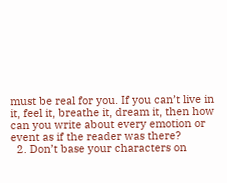must be real for you. If you can’t live in it, feel it, breathe it, dream it, then how can you write about every emotion or event as if the reader was there?
  2. Don’t base your characters on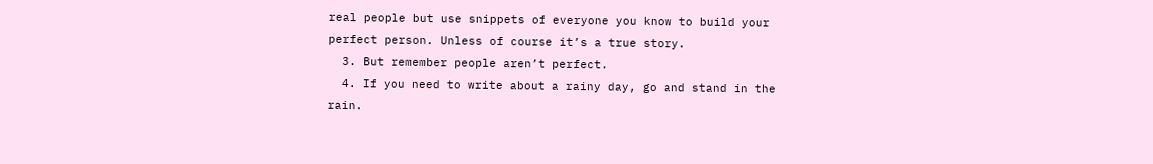real people but use snippets of everyone you know to build your perfect person. Unless of course it’s a true story.
  3. But remember people aren’t perfect.
  4. If you need to write about a rainy day, go and stand in the rain.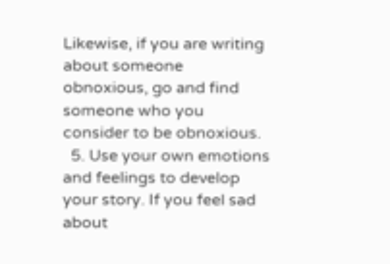Likewise, if you are writing about someone obnoxious, go and find someone who you consider to be obnoxious.
  5. Use your own emotions and feelings to develop your story. If you feel sad about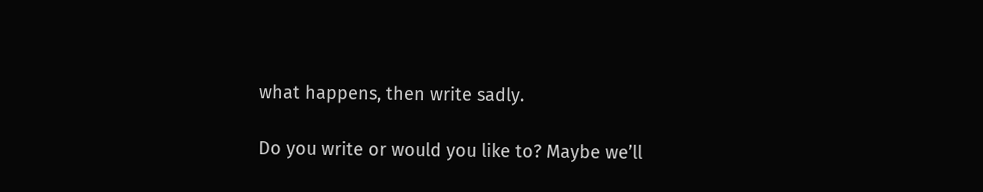what happens, then write sadly.

Do you write or would you like to? Maybe we’ll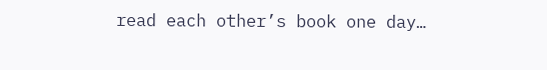read each other’s book one day…